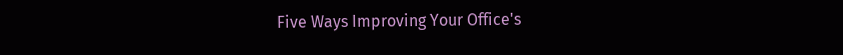Five Ways Improving Your Office's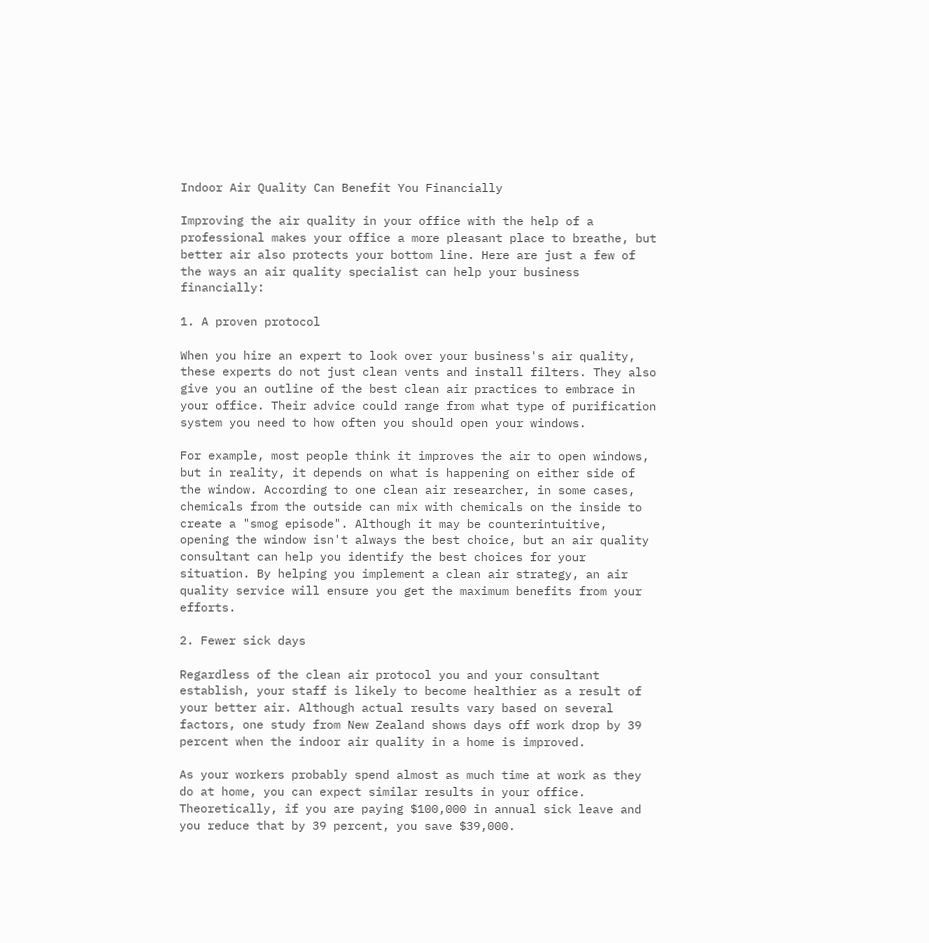Indoor Air Quality Can Benefit You Financially

Improving the air quality in your office with the help of a professional makes your office a more pleasant place to breathe, but better air also protects your bottom line. Here are just a few of the ways an air quality specialist can help your business financially:

1. A proven protocol

When you hire an expert to look over your business's air quality, these experts do not just clean vents and install filters. They also give you an outline of the best clean air practices to embrace in your office. Their advice could range from what type of purification system you need to how often you should open your windows.

For example, most people think it improves the air to open windows, but in reality, it depends on what is happening on either side of the window. According to one clean air researcher, in some cases, chemicals from the outside can mix with chemicals on the inside to create a "smog episode". Although it may be counterintuitive, opening the window isn't always the best choice, but an air quality consultant can help you identify the best choices for your situation. By helping you implement a clean air strategy, an air quality service will ensure you get the maximum benefits from your efforts.

2. Fewer sick days

Regardless of the clean air protocol you and your consultant establish, your staff is likely to become healthier as a result of your better air. Although actual results vary based on several factors, one study from New Zealand shows days off work drop by 39 percent when the indoor air quality in a home is improved.

As your workers probably spend almost as much time at work as they do at home, you can expect similar results in your office. Theoretically, if you are paying $100,000 in annual sick leave and you reduce that by 39 percent, you save $39,000.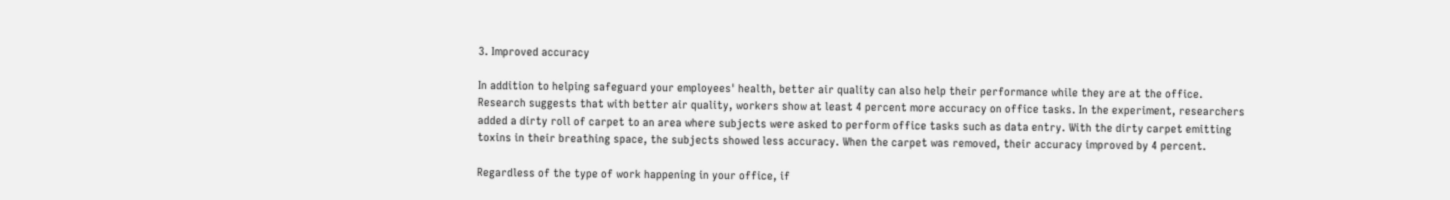3. Improved accuracy

In addition to helping safeguard your employees' health, better air quality can also help their performance while they are at the office. Research suggests that with better air quality, workers show at least 4 percent more accuracy on office tasks. In the experiment, researchers added a dirty roll of carpet to an area where subjects were asked to perform office tasks such as data entry. With the dirty carpet emitting toxins in their breathing space, the subjects showed less accuracy. When the carpet was removed, their accuracy improved by 4 percent.

Regardless of the type of work happening in your office, if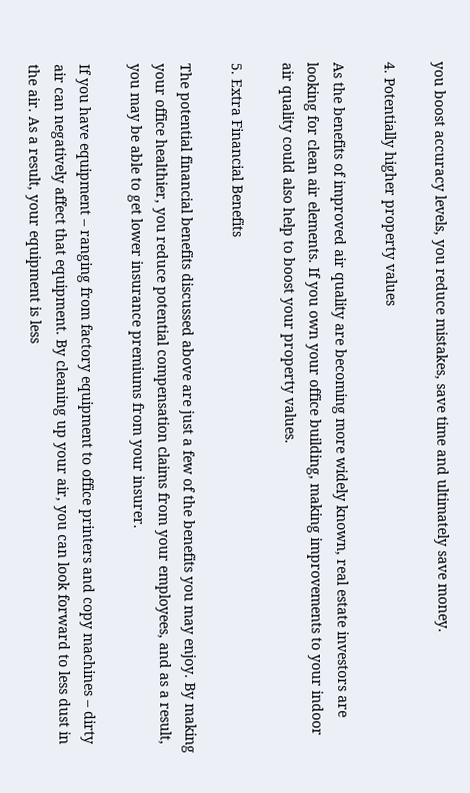you boost accuracy levels, you reduce mistakes, save time and ultimately save money.

4. Potentially higher property values

As the benefits of improved air quality are becoming more widely known, real estate investors are looking for clean air elements. If you own your office building, making improvements to your indoor air quality could also help to boost your property values.

5. Extra Financial Benefits

The potential financial benefits discussed above are just a few of the benefits you may enjoy. By making your office healthier, you reduce potential compensation claims from your employees, and as a result, you may be able to get lower insurance premiums from your insurer.

If you have equipment – ranging from factory equipment to office printers and copy machines – dirty air can negatively affect that equipment. By cleaning up your air, you can look forward to less dust in the air. As a result, your equipment is less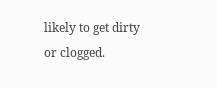likely to get dirty or clogged.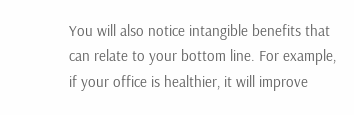You will also notice intangible benefits that can relate to your bottom line. For example, if your office is healthier, it will improve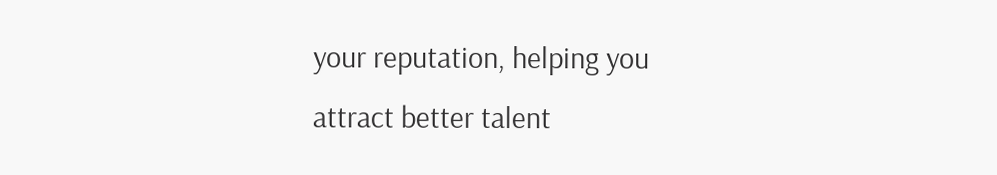your reputation, helping you attract better talent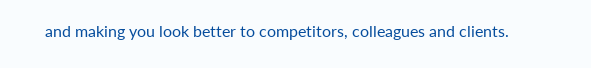and making you look better to competitors, colleagues and clients.